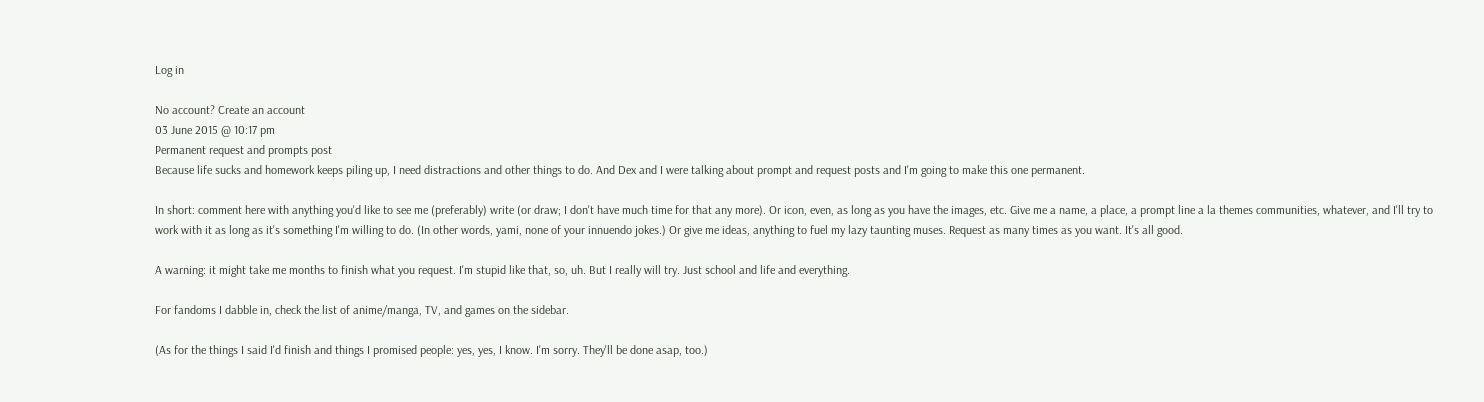Log in

No account? Create an account
03 June 2015 @ 10:17 pm
Permanent request and prompts post
Because life sucks and homework keeps piling up, I need distractions and other things to do. And Dex and I were talking about prompt and request posts and I'm going to make this one permanent.

In short: comment here with anything you'd like to see me (preferably) write (or draw; I don't have much time for that any more). Or icon, even, as long as you have the images, etc. Give me a name, a place, a prompt line a la themes communities, whatever, and I'll try to work with it as long as it's something I'm willing to do. (In other words, yami, none of your innuendo jokes.) Or give me ideas, anything to fuel my lazy taunting muses. Request as many times as you want. It's all good.

A warning: it might take me months to finish what you request. I'm stupid like that, so, uh. But I really will try. Just school and life and everything.

For fandoms I dabble in, check the list of anime/manga, TV, and games on the sidebar.

(As for the things I said I'd finish and things I promised people: yes, yes, I know. I'm sorry. They'll be done asap, too.)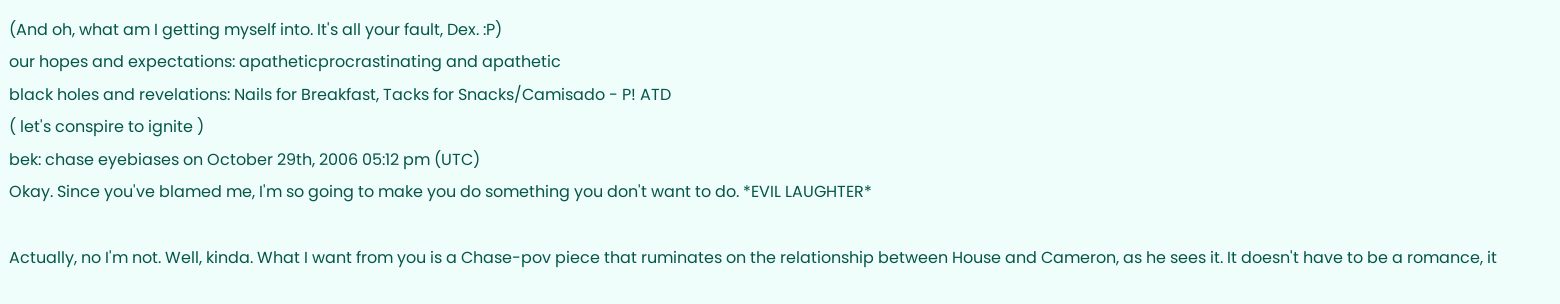(And oh, what am I getting myself into. It's all your fault, Dex. :P)
our hopes and expectations: apatheticprocrastinating and apathetic
black holes and revelations: Nails for Breakfast, Tacks for Snacks/Camisado - P! ATD
( let's conspire to ignite )
bek: chase eyebiases on October 29th, 2006 05:12 pm (UTC)
Okay. Since you've blamed me, I'm so going to make you do something you don't want to do. *EVIL LAUGHTER*

Actually, no I'm not. Well, kinda. What I want from you is a Chase-pov piece that ruminates on the relationship between House and Cameron, as he sees it. It doesn't have to be a romance, it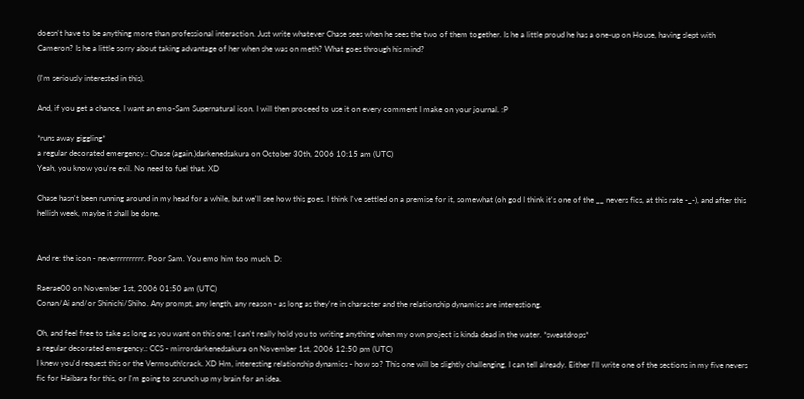doesn't have to be anything more than professional interaction. Just write whatever Chase sees when he sees the two of them together. Is he a little proud he has a one-up on House, having slept with Cameron? Is he a little sorry about taking advantage of her when she was on meth? What goes through his mind?

(I'm seriously interested in this).

And, if you get a chance, I want an emo-Sam Supernatural icon. I will then proceed to use it on every comment I make on your journal. :P

*runs away giggling*
a regular decorated emergency.: Chase (again.)darkenedsakura on October 30th, 2006 10:15 am (UTC)
Yeah, you know you're evil. No need to fuel that. XD

Chase hasn't been running around in my head for a while, but we'll see how this goes. I think I've settled on a premise for it, somewhat (oh god I think it's one of the __ nevers fics, at this rate -_-), and after this hellish week, maybe it shall be done.


And re: the icon - neverrrrrrrrrr. Poor Sam. You emo him too much. D:

Raerae00 on November 1st, 2006 01:50 am (UTC)
Conan/Ai and/or Shinichi/Shiho. Any prompt, any length, any reason - as long as they're in character and the relationship dynamics are interestiong.

Oh, and feel free to take as long as you want on this one; I can't really hold you to writing anything when my own project is kinda dead in the water. *sweatdrops*
a regular decorated emergency.: CCS - mirrordarkenedsakura on November 1st, 2006 12:50 pm (UTC)
I knew you'd request this or the Vermouth!crack. XD Hm, interesting relationship dynamics - how so? This one will be slightly challenging, I can tell already. Either I'll write one of the sections in my five nevers fic for Haibara for this, or I'm going to scrunch up my brain for an idea.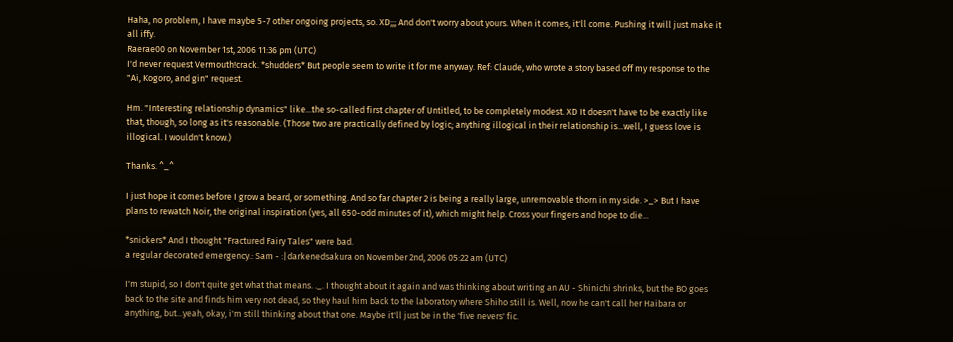Haha, no problem, I have maybe 5-7 other ongoing projects, so. XD;;; And don't worry about yours. When it comes, it'll come. Pushing it will just make it all iffy.
Raerae00 on November 1st, 2006 11:36 pm (UTC)
I'd never request Vermouth!crack. *shudders* But people seem to write it for me anyway. Ref: Claude, who wrote a story based off my response to the "Ai, Kogoro, and gin" request.

Hm. "Interesting relationship dynamics" like...the so-called first chapter of Untitled, to be completely modest. XD It doesn't have to be exactly like that, though, so long as it's reasonable. (Those two are practically defined by logic; anything illogical in their relationship is...well, I guess love is illogical. I wouldn't know.)

Thanks. ^_^

I just hope it comes before I grow a beard, or something. And so far chapter 2 is being a really large, unremovable thorn in my side. >_> But I have plans to rewatch Noir, the original inspiration (yes, all 650-odd minutes of it), which might help. Cross your fingers and hope to die...

*snickers* And I thought "Fractured Fairy Tales" were bad.
a regular decorated emergency.: Sam - :|darkenedsakura on November 2nd, 2006 05:22 am (UTC)

I'm stupid, so I don't quite get what that means. ._. I thought about it again and was thinking about writing an AU - Shinichi shrinks, but the BO goes back to the site and finds him very not dead, so they haul him back to the laboratory where Shiho still is. Well, now he can't call her Haibara or anything, but...yeah, okay, i'm still thinking about that one. Maybe it'll just be in the 'five nevers' fic.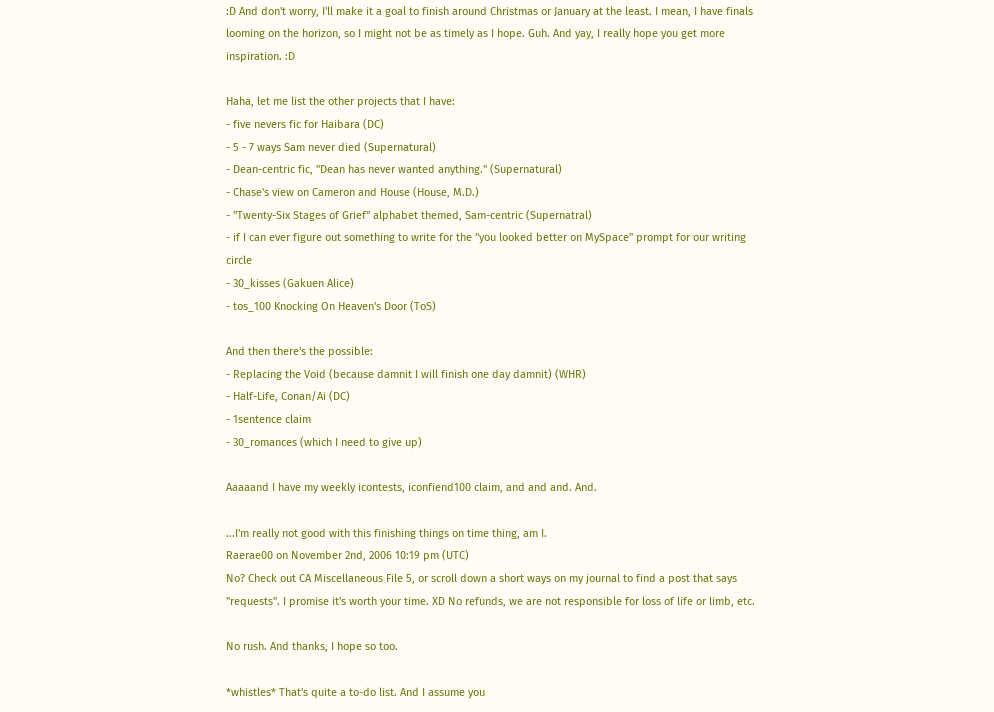:D And don't worry, I'll make it a goal to finish around Christmas or January at the least. I mean, I have finals looming on the horizon, so I might not be as timely as I hope. Guh. And yay, I really hope you get more inspiration. :D

Haha, let me list the other projects that I have:
- five nevers fic for Haibara (DC)
- 5 - 7 ways Sam never died (Supernatural)
- Dean-centric fic, "Dean has never wanted anything." (Supernatural)
- Chase's view on Cameron and House (House, M.D.)
- "Twenty-Six Stages of Grief" alphabet themed, Sam-centric (Supernatral)
- if I can ever figure out something to write for the "you looked better on MySpace" prompt for our writing circle
- 30_kisses (Gakuen Alice)
- tos_100 Knocking On Heaven's Door (ToS)

And then there's the possible:
- Replacing the Void (because damnit I will finish one day damnit) (WHR)
- Half-Life, Conan/Ai (DC)
- 1sentence claim
- 30_romances (which I need to give up)

Aaaaand I have my weekly icontests, iconfiend100 claim, and and and. And.

...I'm really not good with this finishing things on time thing, am I.
Raerae00 on November 2nd, 2006 10:19 pm (UTC)
No? Check out CA Miscellaneous File 5, or scroll down a short ways on my journal to find a post that says "requests". I promise it's worth your time. XD No refunds, we are not responsible for loss of life or limb, etc.

No rush. And thanks, I hope so too.

*whistles* That's quite a to-do list. And I assume you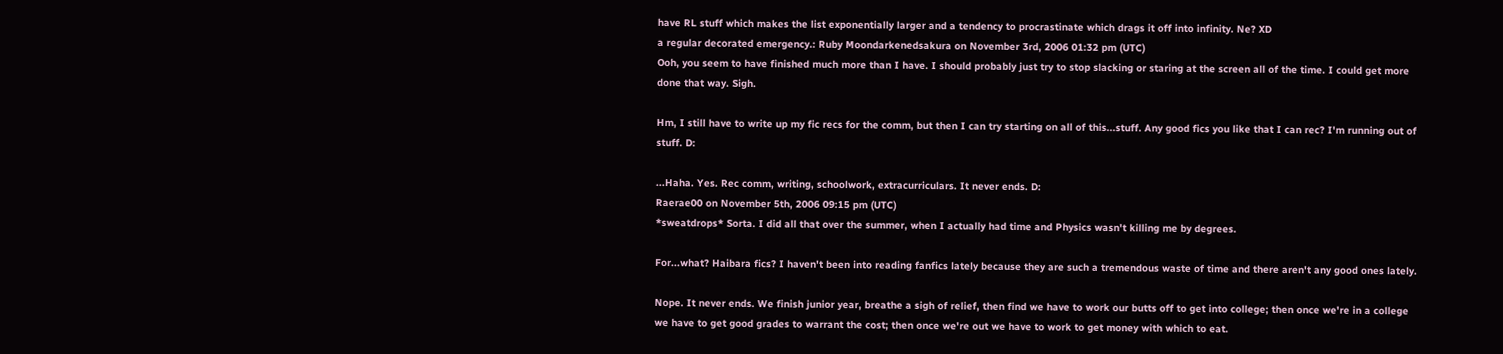have RL stuff which makes the list exponentially larger and a tendency to procrastinate which drags it off into infinity. Ne? XD
a regular decorated emergency.: Ruby Moondarkenedsakura on November 3rd, 2006 01:32 pm (UTC)
Ooh, you seem to have finished much more than I have. I should probably just try to stop slacking or staring at the screen all of the time. I could get more done that way. Sigh.

Hm, I still have to write up my fic recs for the comm, but then I can try starting on all of this...stuff. Any good fics you like that I can rec? I'm running out of stuff. D:

...Haha. Yes. Rec comm, writing, schoolwork, extracurriculars. It never ends. D:
Raerae00 on November 5th, 2006 09:15 pm (UTC)
*sweatdrops* Sorta. I did all that over the summer, when I actually had time and Physics wasn't killing me by degrees.

For...what? Haibara fics? I haven't been into reading fanfics lately because they are such a tremendous waste of time and there aren't any good ones lately.

Nope. It never ends. We finish junior year, breathe a sigh of relief, then find we have to work our butts off to get into college; then once we're in a college we have to get good grades to warrant the cost; then once we're out we have to work to get money with which to eat.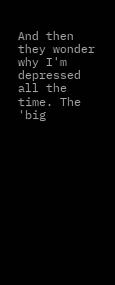And then they wonder why I'm depressed all the time. The 'big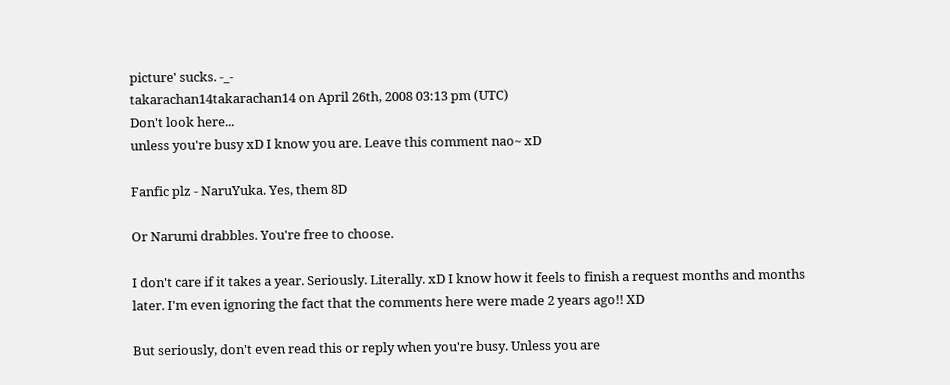picture' sucks. -_-
takarachan14takarachan14 on April 26th, 2008 03:13 pm (UTC)
Don't look here...
unless you're busy xD I know you are. Leave this comment nao~ xD

Fanfic plz - NaruYuka. Yes, them 8D

Or Narumi drabbles. You're free to choose.

I don't care if it takes a year. Seriously. Literally. xD I know how it feels to finish a request months and months later. I'm even ignoring the fact that the comments here were made 2 years ago!! XD

But seriously, don't even read this or reply when you're busy. Unless you are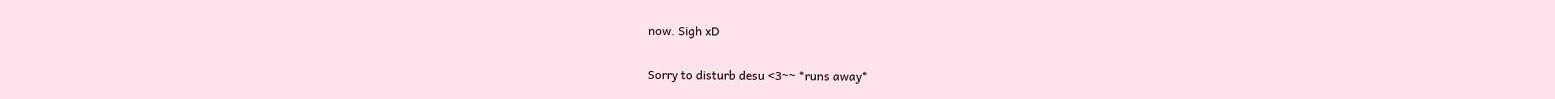now. Sigh xD

Sorry to disturb desu <3~~ *runs away*